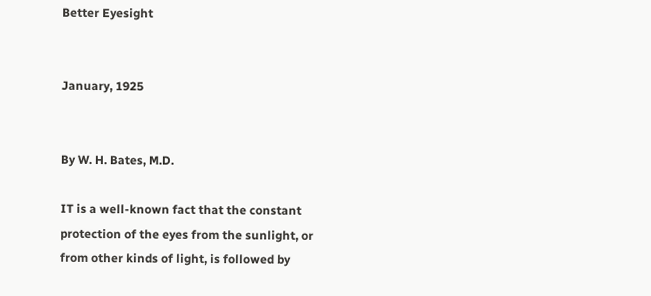Better Eyesight


January, 1925


By W. H. Bates, M.D.

IT is a well-known fact that the constant protection of the eyes from the sunlight, or from other kinds of light, is followed by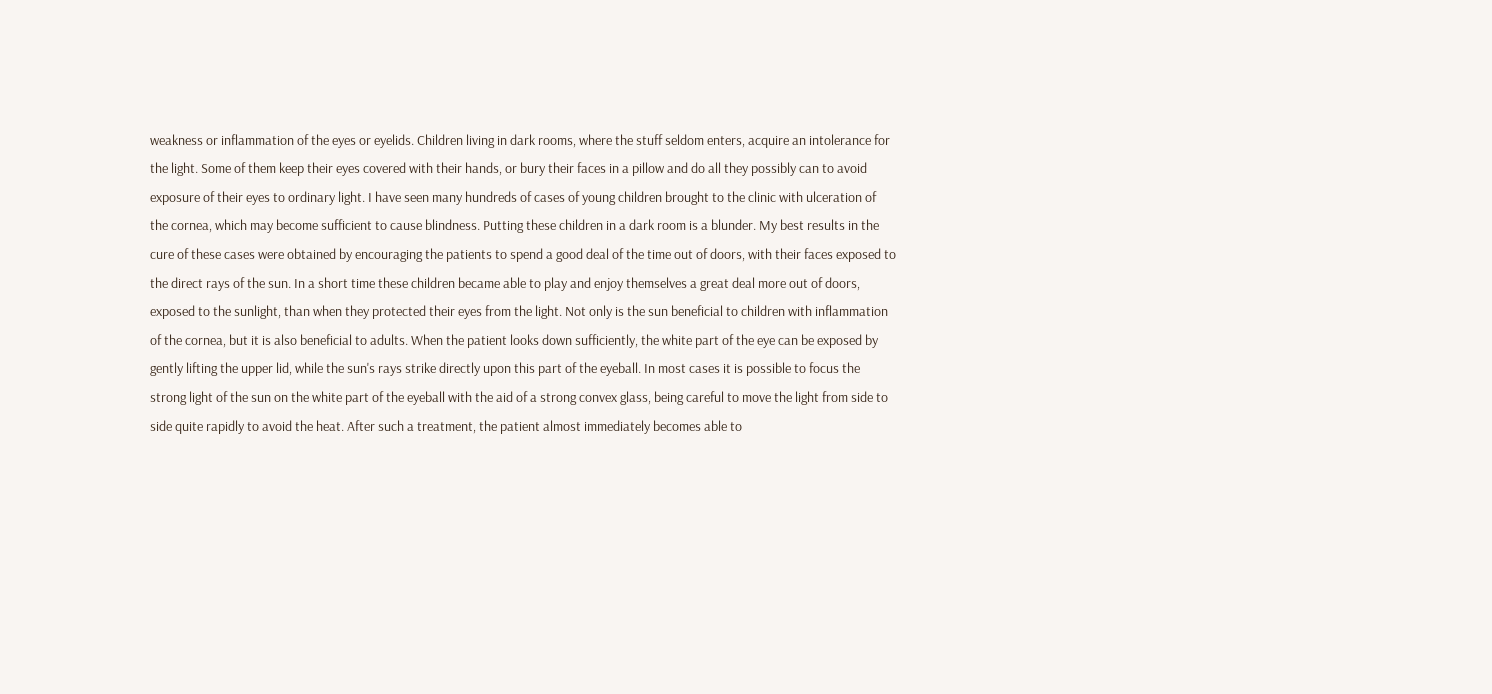weakness or inflammation of the eyes or eyelids. Children living in dark rooms, where the stuff seldom enters, acquire an intolerance for the light. Some of them keep their eyes covered with their hands, or bury their faces in a pillow and do all they possibly can to avoid exposure of their eyes to ordinary light. I have seen many hundreds of cases of young children brought to the clinic with ulceration of the cornea, which may become sufficient to cause blindness. Putting these children in a dark room is a blunder. My best results in the cure of these cases were obtained by encouraging the patients to spend a good deal of the time out of doors, with their faces exposed to the direct rays of the sun. In a short time these children became able to play and enjoy themselves a great deal more out of doors, exposed to the sunlight, than when they protected their eyes from the light. Not only is the sun beneficial to children with inflammation of the cornea, but it is also beneficial to adults. When the patient looks down sufficiently, the white part of the eye can be exposed by gently lifting the upper lid, while the sun's rays strike directly upon this part of the eyeball. In most cases it is possible to focus the strong light of the sun on the white part of the eyeball with the aid of a strong convex glass, being careful to move the light from side to side quite rapidly to avoid the heat. After such a treatment, the patient almost immediately becomes able to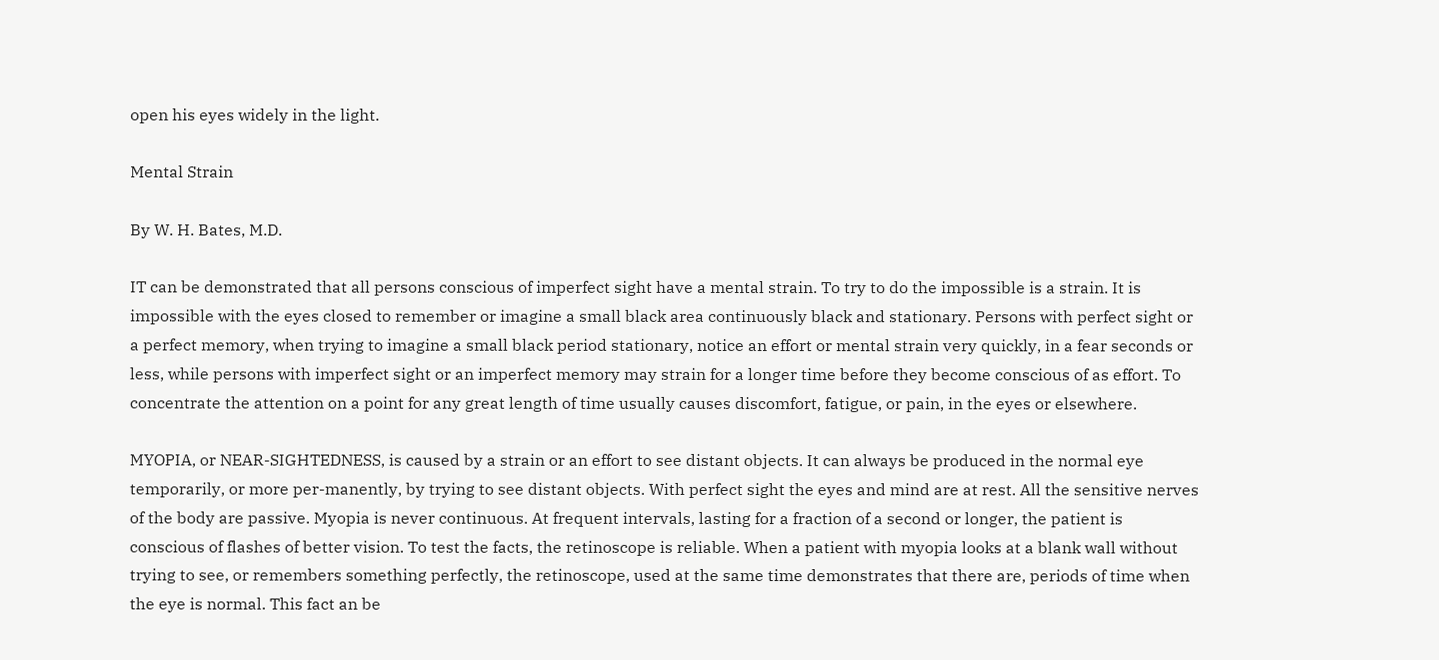open his eyes widely in the light.

Mental Strain

By W. H. Bates, M.D.

IT can be demonstrated that all persons conscious of imperfect sight have a mental strain. To try to do the impossible is a strain. It is impossible with the eyes closed to remember or imagine a small black area continuously black and stationary. Persons with perfect sight or a perfect memory, when trying to imagine a small black period stationary, notice an effort or mental strain very quickly, in a fear seconds or less, while persons with imperfect sight or an imperfect memory may strain for a longer time before they become conscious of as effort. To concentrate the attention on a point for any great length of time usually causes discomfort, fatigue, or pain, in the eyes or elsewhere.

MYOPIA, or NEAR-SIGHTEDNESS, is caused by a strain or an effort to see distant objects. It can always be produced in the normal eye temporarily, or more per-manently, by trying to see distant objects. With perfect sight the eyes and mind are at rest. All the sensitive nerves of the body are passive. Myopia is never continuous. At frequent intervals, lasting for a fraction of a second or longer, the patient is conscious of flashes of better vision. To test the facts, the retinoscope is reliable. When a patient with myopia looks at a blank wall without trying to see, or remembers something perfectly, the retinoscope, used at the same time demonstrates that there are, periods of time when the eye is normal. This fact an be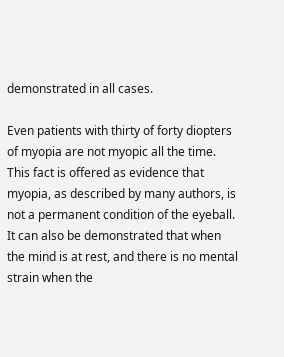demonstrated in all cases.

Even patients with thirty of forty diopters of myopia are not myopic all the time. This fact is offered as evidence that myopia, as described by many authors, is not a permanent condition of the eyeball. It can also be demonstrated that when the mind is at rest, and there is no mental strain when the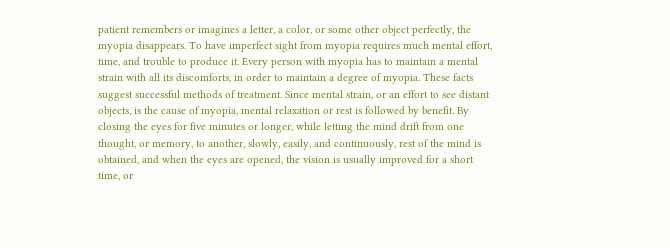patient remembers or imagines a letter, a color, or some other object perfectly, the myopia disappears. To have imperfect sight from myopia requires much mental effort, time, and trouble to produce it. Every person with myopia has to maintain a mental strain with all its discomforts, in order to maintain a degree of myopia. These facts suggest successful methods of treatment. Since mental strain, or an effort to see distant objects, is the cause of myopia, mental relaxation or rest is followed by benefit. By closing the eyes for five minutes or longer, while letting the mind drift from one thought, or memory, to another, slowly, easily, and continuously, rest of the mind is obtained, and when the eyes are opened, the vision is usually improved for a short time, or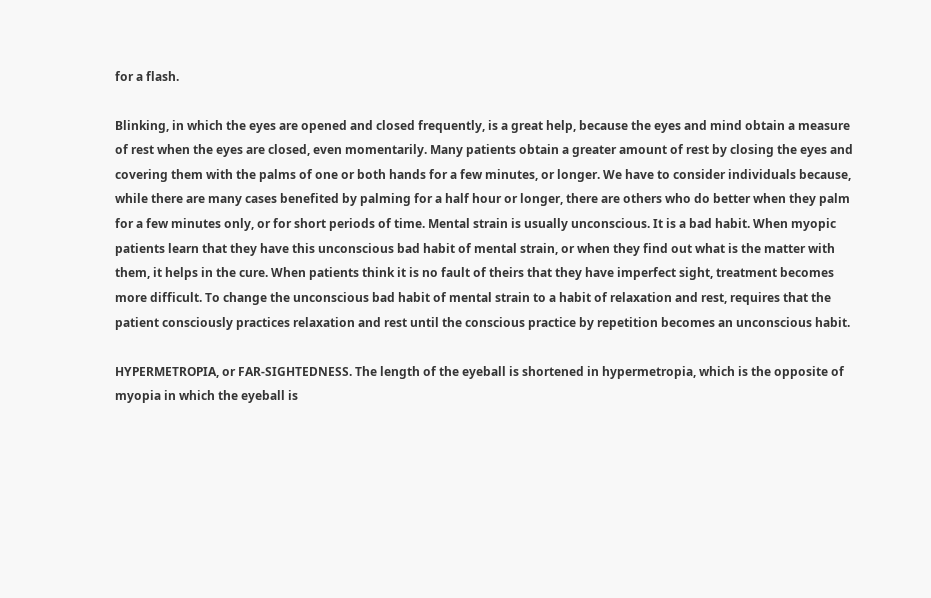for a flash.

Blinking, in which the eyes are opened and closed frequently, is a great help, because the eyes and mind obtain a measure of rest when the eyes are closed, even momentarily. Many patients obtain a greater amount of rest by closing the eyes and covering them with the palms of one or both hands for a few minutes, or longer. We have to consider individuals because, while there are many cases benefited by palming for a half hour or longer, there are others who do better when they palm for a few minutes only, or for short periods of time. Mental strain is usually unconscious. It is a bad habit. When myopic patients learn that they have this unconscious bad habit of mental strain, or when they find out what is the matter with them, it helps in the cure. When patients think it is no fault of theirs that they have imperfect sight, treatment becomes more difficult. To change the unconscious bad habit of mental strain to a habit of relaxation and rest, requires that the patient consciously practices relaxation and rest until the conscious practice by repetition becomes an unconscious habit.

HYPERMETROPIA, or FAR-SIGHTEDNESS. The length of the eyeball is shortened in hypermetropia, which is the opposite of myopia in which the eyeball is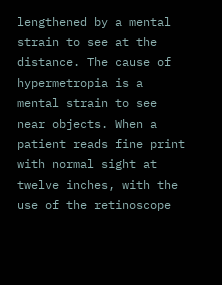lengthened by a mental strain to see at the distance. The cause of hypermetropia is a mental strain to see near objects. When a patient reads fine print with normal sight at twelve inches, with the use of the retinoscope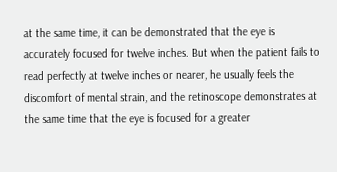at the same time, it can be demonstrated that the eye is accurately focused for twelve inches. But when the patient fails to read perfectly at twelve inches or nearer, he usually feels the discomfort of mental strain, and the retinoscope demonstrates at the same time that the eye is focused for a greater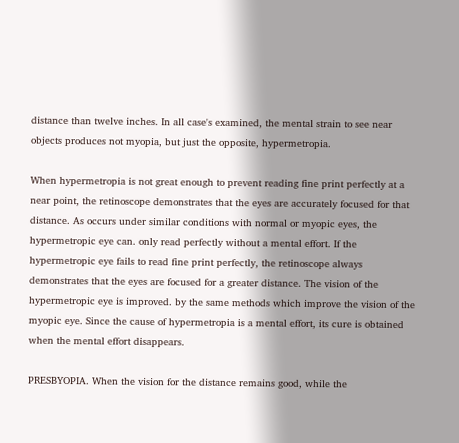distance than twelve inches. In all case's examined, the mental strain to see near objects produces not myopia, but just the opposite, hypermetropia.

When hypermetropia is not great enough to prevent reading fine print perfectly at a near point, the retinoscope demonstrates that the eyes are accurately focused for that distance. As occurs under similar conditions with normal or myopic eyes, the hypermetropic eye can. only read perfectly without a mental effort. If the hypermetropic eye fails to read fine print perfectly, the retinoscope always demonstrates that the eyes are focused for a greater distance. The vision of the hypermetropic eye is improved. by the same methods which improve the vision of the myopic eye. Since the cause of hypermetropia is a mental effort, its cure is obtained when the mental effort disappears.

PRESBYOPIA. When the vision for the distance remains good, while the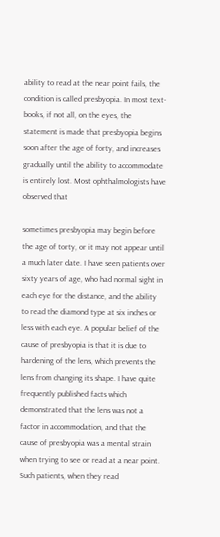ability to read at the near point fails, the condition is called presbyopia. In most text-books, if not all, on the eyes, the statement is made that presbyopia begins soon after the age of forty, and increases gradually until the ability to accommodate is entirely lost. Most ophthalmologists have observed that

sometimes presbyopia may begin before the age of torty, or it may not appear until a much later date. I have seen patients over sixty years of age, who had normal sight in each eye for the distance, and the ability to read the diamond type at six inches or less with each eye. A popular belief of the cause of presbyopia is that it is due to hardening of the lens, which prevents the lens from changing its shape. I have quite frequently published facts which demonstrated that the lens was not a factor in accommodation, and that the cause of presbyopia was a mental strain when trying to see or read at a near point. Such patients, when they read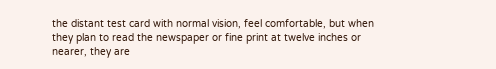the distant test card with normal vision, feel comfortable, but when they plan to read the newspaper or fine print at twelve inches or nearer, they are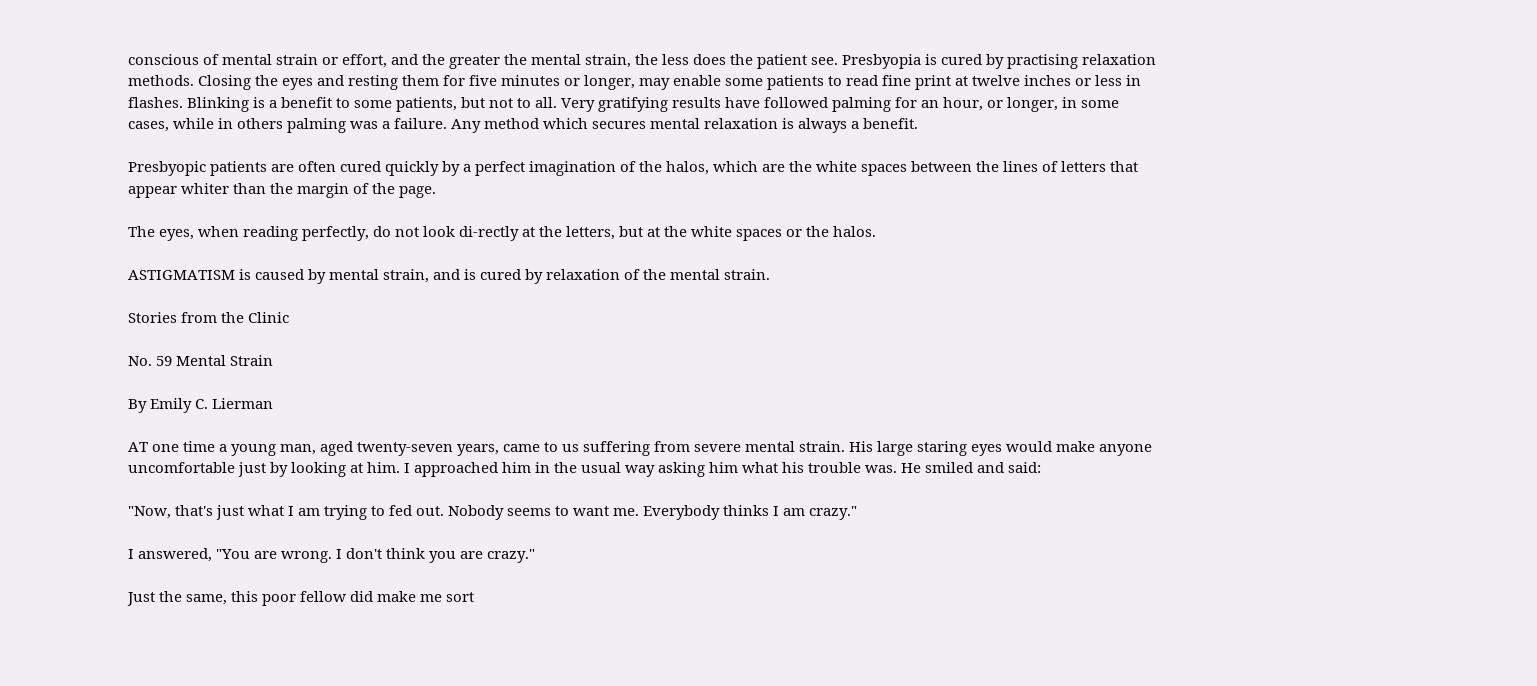conscious of mental strain or effort, and the greater the mental strain, the less does the patient see. Presbyopia is cured by practising relaxation methods. Closing the eyes and resting them for five minutes or longer, may enable some patients to read fine print at twelve inches or less in flashes. Blinking is a benefit to some patients, but not to all. Very gratifying results have followed palming for an hour, or longer, in some cases, while in others palming was a failure. Any method which secures mental relaxation is always a benefit.

Presbyopic patients are often cured quickly by a perfect imagination of the halos, which are the white spaces between the lines of letters that appear whiter than the margin of the page.

The eyes, when reading perfectly, do not look di-rectly at the letters, but at the white spaces or the halos.

ASTIGMATISM is caused by mental strain, and is cured by relaxation of the mental strain.

Stories from the Clinic

No. 59 Mental Strain

By Emily C. Lierman

AT one time a young man, aged twenty-seven years, came to us suffering from severe mental strain. His large staring eyes would make anyone uncomfortable just by looking at him. I approached him in the usual way asking him what his trouble was. He smiled and said:

"Now, that's just what I am trying to fed out. Nobody seems to want me. Everybody thinks I am crazy."

I answered, "You are wrong. I don't think you are crazy."

Just the same, this poor fellow did make me sort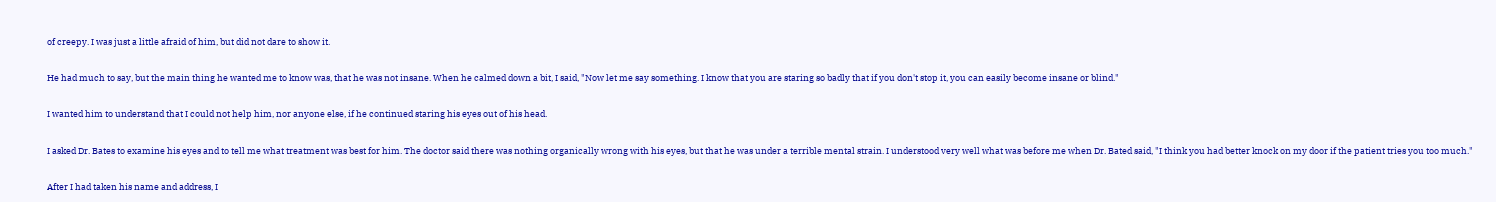of creepy. I was just a little afraid of him, but did not dare to show it.

He had much to say, but the main thing he wanted me to know was, that he was not insane. When he calmed down a bit, I said, "Now let me say something. I know that you are staring so badly that if you don't stop it, you can easily become insane or blind."

I wanted him to understand that I could not help him, nor anyone else, if he continued staring his eyes out of his head.

I asked Dr. Bates to examine his eyes and to tell me what treatment was best for him. The doctor said there was nothing organically wrong with his eyes, but that he was under a terrible mental strain. I understood very well what was before me when Dr. Bated said, "I think you had better knock on my door if the patient tries you too much."

After I had taken his name and address, I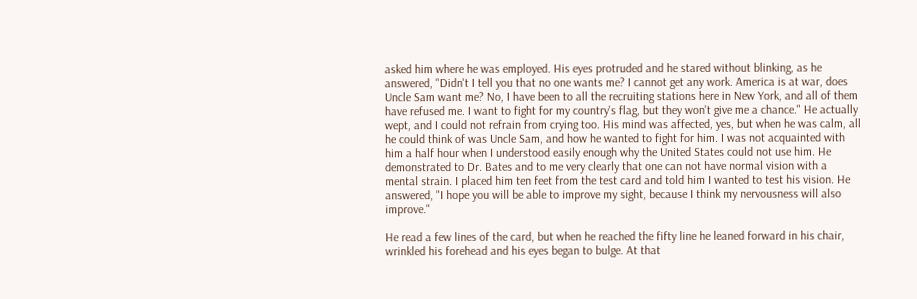asked him where he was employed. His eyes protruded and he stared without blinking, as he answered, "Didn't I tell you that no one wants me? I cannot get any work. America is at war, does Uncle Sam want me? No, I have been to all the recruiting stations here in New York, and all of them have refused me. I want to fight for my country's flag, but they won't give me a chance." He actually wept, and I could not refrain from crying too. His mind was affected, yes, but when he was calm, all he could think of was Uncle Sam, and how he wanted to fight for him. I was not acquainted with him a half hour when I understood easily enough why the United States could not use him. He demonstrated to Dr. Bates and to me very clearly that one can not have normal vision with a mental strain. I placed him ten feet from the test card and told him I wanted to test his vision. He answered, "I hope you will be able to improve my sight, because I think my nervousness will also improve."

He read a few lines of the card, but when he reached the fifty line he leaned forward in his chair, wrinkled his forehead and his eyes began to bulge. At that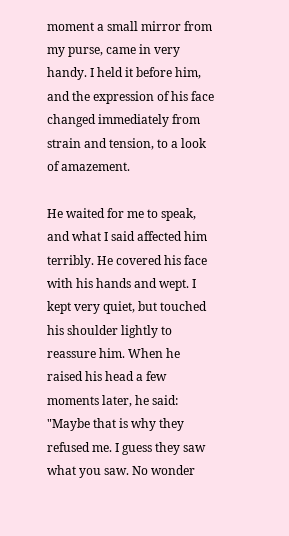moment a small mirror from my purse, came in very handy. I held it before him, and the expression of his face changed immediately from strain and tension, to a look of amazement.

He waited for me to speak, and what I said affected him terribly. He covered his face with his hands and wept. I kept very quiet, but touched his shoulder lightly to reassure him. When he raised his head a few moments later, he said: "Maybe that is why they refused me. I guess they saw what you saw. No wonder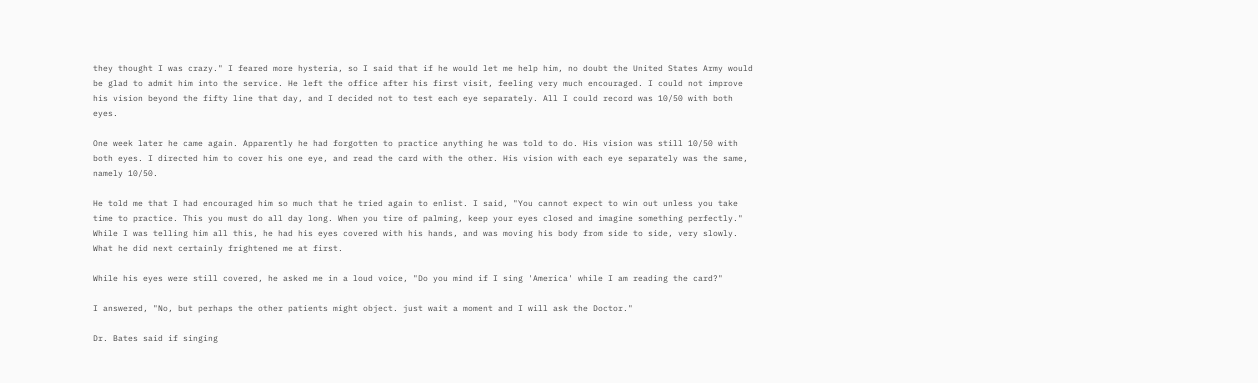they thought I was crazy." I feared more hysteria, so I said that if he would let me help him, no doubt the United States Army would be glad to admit him into the service. He left the office after his first visit, feeling very much encouraged. I could not improve his vision beyond the fifty line that day, and I decided not to test each eye separately. All I could record was 10/50 with both eyes.

One week later he came again. Apparently he had forgotten to practice anything he was told to do. His vision was still 10/50 with both eyes. I directed him to cover his one eye, and read the card with the other. His vision with each eye separately was the same, namely 10/50.

He told me that I had encouraged him so much that he tried again to enlist. I said, "You cannot expect to win out unless you take time to practice. This you must do all day long. When you tire of palming, keep your eyes closed and imagine something perfectly." While I was telling him all this, he had his eyes covered with his hands, and was moving his body from side to side, very slowly. What he did next certainly frightened me at first.

While his eyes were still covered, he asked me in a loud voice, "Do you mind if I sing 'America' while I am reading the card?"

I answered, "No, but perhaps the other patients might object. just wait a moment and I will ask the Doctor."

Dr. Bates said if singing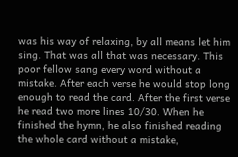was his way of relaxing, by all means let him sing. That was all that was necessary. This poor fellow sang every word without a mistake. After each verse he would stop long enough to read the card. After the first verse he read two more lines 10/30. When he finished the hymn, he also finished reading the whole card without a mistake,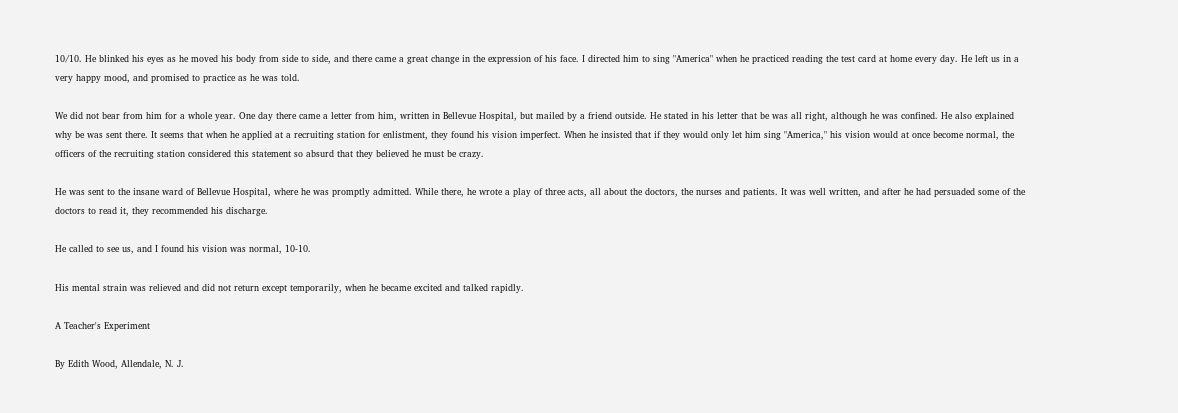10/10. He blinked his eyes as he moved his body from side to side, and there came a great change in the expression of his face. I directed him to sing "America" when he practiced reading the test card at home every day. He left us in a very happy mood, and promised to practice as he was told.

We did not bear from him for a whole year. One day there came a letter from him, written in Bellevue Hospital, but mailed by a friend outside. He stated in his letter that be was all right, although he was confined. He also explained why be was sent there. It seems that when he applied at a recruiting station for enlistment, they found his vision imperfect. When he insisted that if they would only let him sing "America," his vision would at once become normal, the officers of the recruiting station considered this statement so absurd that they believed he must be crazy.

He was sent to the insane ward of Bellevue Hospital, where he was promptly admitted. While there, he wrote a play of three acts, all about the doctors, the nurses and patients. It was well written, and after he had persuaded some of the doctors to read it, they recommended his discharge.

He called to see us, and I found his vision was normal, 10-10.

His mental strain was relieved and did not return except temporarily, when he became excited and talked rapidly.

A Teacher's Experiment

By Edith Wood, Allendale, N. J.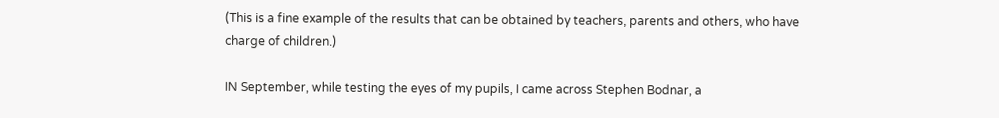(This is a fine example of the results that can be obtained by teachers, parents and others, who have charge of children.)

IN September, while testing the eyes of my pupils, I came across Stephen Bodnar, a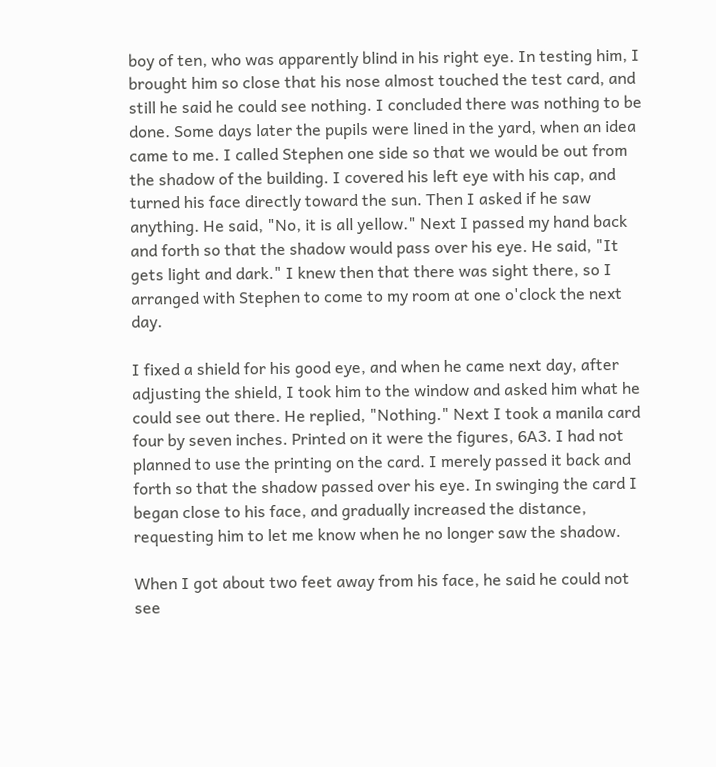boy of ten, who was apparently blind in his right eye. In testing him, I brought him so close that his nose almost touched the test card, and still he said he could see nothing. I concluded there was nothing to be done. Some days later the pupils were lined in the yard, when an idea came to me. I called Stephen one side so that we would be out from the shadow of the building. I covered his left eye with his cap, and turned his face directly toward the sun. Then I asked if he saw anything. He said, "No, it is all yellow." Next I passed my hand back and forth so that the shadow would pass over his eye. He said, "It gets light and dark." I knew then that there was sight there, so I arranged with Stephen to come to my room at one o'clock the next day.

I fixed a shield for his good eye, and when he came next day, after adjusting the shield, I took him to the window and asked him what he could see out there. He replied, "Nothing." Next I took a manila card four by seven inches. Printed on it were the figures, 6A3. I had not planned to use the printing on the card. I merely passed it back and forth so that the shadow passed over his eye. In swinging the card I began close to his face, and gradually increased the distance, requesting him to let me know when he no longer saw the shadow.

When I got about two feet away from his face, he said he could not see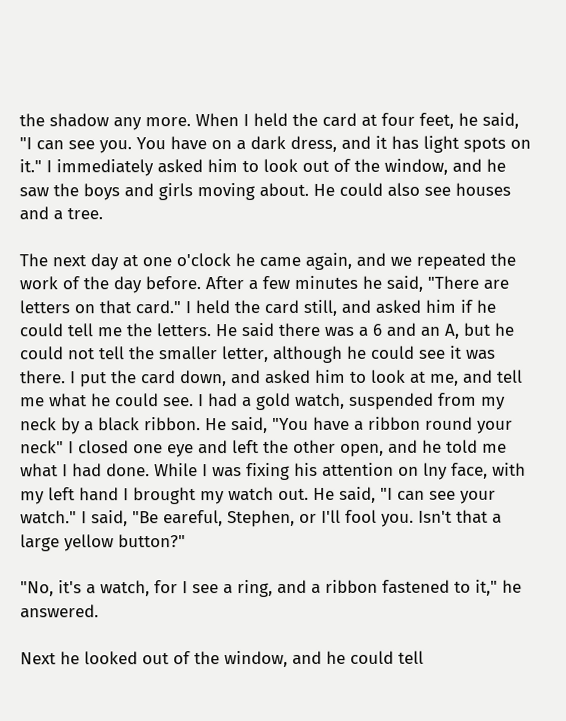the shadow any more. When I held the card at four feet, he said, "I can see you. You have on a dark dress, and it has light spots on it." I immediately asked him to look out of the window, and he saw the boys and girls moving about. He could also see houses and a tree.

The next day at one o'clock he came again, and we repeated the work of the day before. After a few minutes he said, "There are letters on that card." I held the card still, and asked him if he could tell me the letters. He said there was a 6 and an A, but he could not tell the smaller letter, although he could see it was there. I put the card down, and asked him to look at me, and tell me what he could see. I had a gold watch, suspended from my neck by a black ribbon. He said, "You have a ribbon round your neck" I closed one eye and left the other open, and he told me what I had done. While I was fixing his attention on lny face, with my left hand I brought my watch out. He said, "I can see your watch." I said, "Be eareful, Stephen, or I'll fool you. Isn't that a large yellow button?"

"No, it's a watch, for I see a ring, and a ribbon fastened to it," he answered.

Next he looked out of the window, and he could tell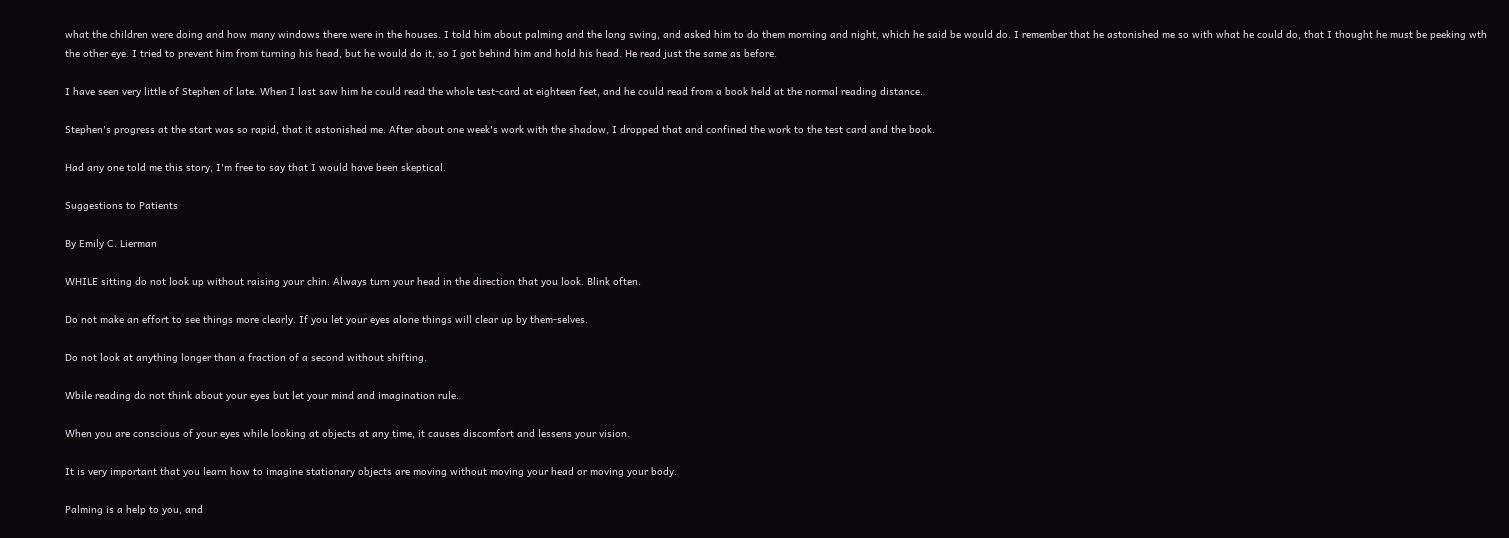what the children were doing and how many windows there were in the houses. I told him about palming and the long swing, and asked him to do them morning and night, which he said be would do. I remember that he astonished me so with what he could do, that I thought he must be peeking wth the other eye. I tried to prevent him from turning his head, but he would do it, so I got behind him and hold his head. He read just the same as before.

I have seen very little of Stephen of late. When I last saw him he could read the whole test-card at eighteen feet, and he could read from a book held at the normal reading distance.

Stephen's progress at the start was so rapid, that it astonished me. After about one week's work with the shadow, I dropped that and confined the work to the test card and the book.

Had any one told me this story, I'm free to say that I would have been skeptical.

Suggestions to Patients

By Emily C. Lierman

WHILE sitting do not look up without raising your chin. Always turn your head in the direction that you look. Blink often.

Do not make an effort to see things more clearly. If you let your eyes alone things will clear up by them-selves.

Do not look at anything longer than a fraction of a second without shifting.

Wbile reading do not think about your eyes but let your mind and imagination rule.

When you are conscious of your eyes while looking at objects at any time, it causes discomfort and lessens your vision.

It is very important that you learn how to imagine stationary objects are moving without moving your head or moving your body.

Palming is a help to you, and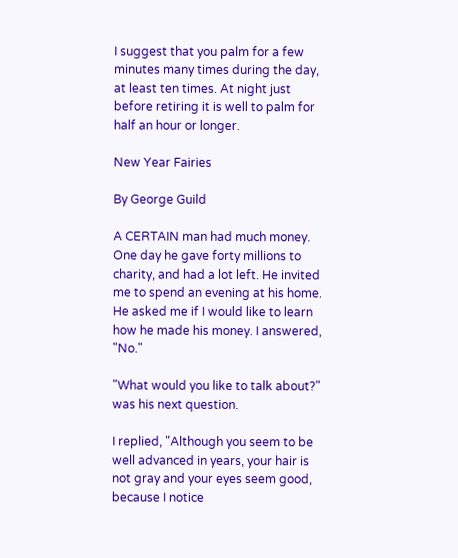I suggest that you palm for a few minutes many times during the day, at least ten times. At night just before retiring it is well to palm for half an hour or longer.

New Year Fairies

By George Guild

A CERTAIN man had much money. One day he gave forty millions to charity, and had a lot left. He invited me to spend an evening at his home. He asked me if I would like to learn how he made his money. I answered, "No."

"What would you like to talk about?" was his next question.

I replied, "Although you seem to be well advanced in years, your hair is not gray and your eyes seem good, because I notice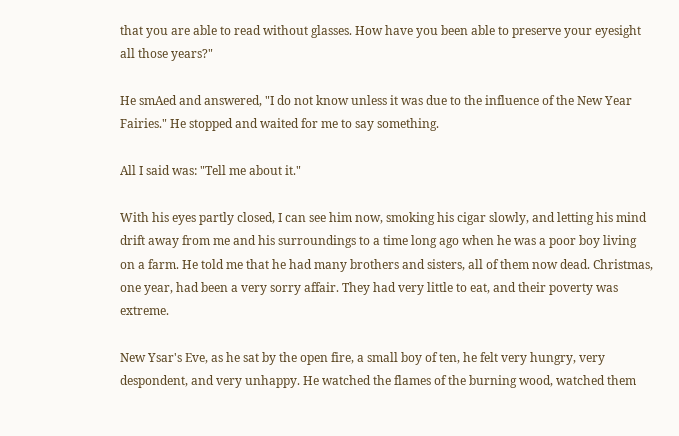that you are able to read without glasses. How have you been able to preserve your eyesight all those years?"

He smAed and answered, "I do not know unless it was due to the influence of the New Year Fairies." He stopped and waited for me to say something.

All I said was: "Tell me about it."

With his eyes partly closed, I can see him now, smoking his cigar slowly, and letting his mind drift away from me and his surroundings to a time long ago when he was a poor boy living on a farm. He told me that he had many brothers and sisters, all of them now dead. Christmas, one year, had been a very sorry affair. They had very little to eat, and their poverty was extreme.

New Ysar's Eve, as he sat by the open fire, a small boy of ten, he felt very hungry, very despondent, and very unhappy. He watched the flames of the burning wood, watched them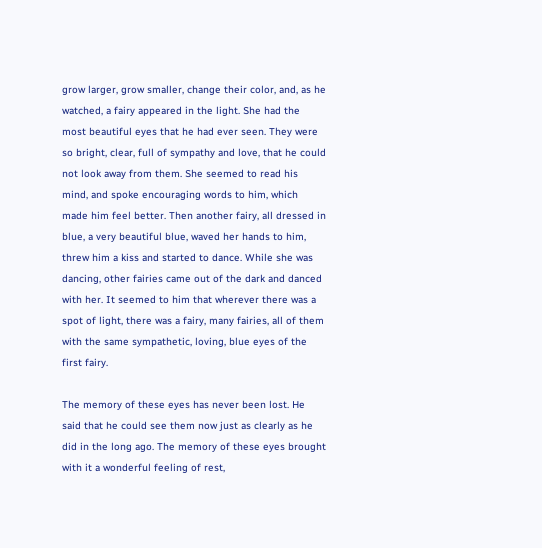grow larger, grow smaller, change their color, and, as he watched, a fairy appeared in the light. She had the most beautiful eyes that he had ever seen. They were so bright, clear, full of sympathy and love, that he could not look away from them. She seemed to read his mind, and spoke encouraging words to him, which made him feel better. Then another fairy, all dressed in blue, a very beautiful blue, waved her hands to him, threw him a kiss and started to dance. While she was dancing, other fairies came out of the dark and danced with her. It seemed to him that wherever there was a spot of light, there was a fairy, many fairies, all of them with the same sympathetic, loving, blue eyes of the first fairy.

The memory of these eyes has never been lost. He said that he could see them now just as clearly as he did in the long ago. The memory of these eyes brought with it a wonderful feeling of rest,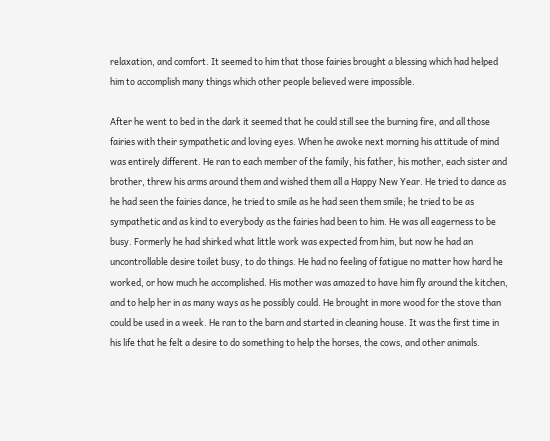relaxation, and comfort. It seemed to him that those fairies brought a blessing which had helped him to accomplish many things which other people believed were impossible.

After he went to bed in the dark it seemed that he could still see the burning fire, and all those fairies with their sympathetic and loving eyes. When he awoke next morning his attitude of mind was entirely different. He ran to each member of the family, his father, his mother, each sister and brother, threw his arms around them and wished them all a Happy New Year. He tried to dance as he had seen the fairies dance, he tried to smile as he had seen them smile; he tried to be as sympathetic and as kind to everybody as the fairies had been to him. He was all eagerness to be busy. Formerly he had shirked what little work was expected from him, but now he had an uncontrollable desire toilet busy, to do things. He had no feeling of fatigue no matter how hard he worked, or how much he accomplished. His mother was amazed to have him fly around the kitchen, and to help her in as many ways as he possibly could. He brought in more wood for the stove than could be used in a week. He ran to the barn and started in cleaning house. It was the first time in his life that he felt a desire to do something to help the horses, the cows, and other animals.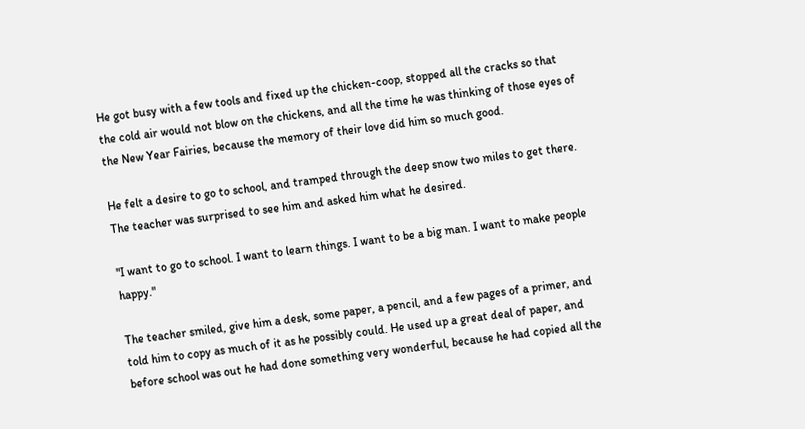He got busy with a few tools and fixed up the chicken-coop, stopped all the cracks so that the cold air would not blow on the chickens, and all the time he was thinking of those eyes of the New Year Fairies, because the memory of their love did him so much good.

He felt a desire to go to school, and tramped through the deep snow two miles to get there. The teacher was surprised to see him and asked him what he desired.

"I want to go to school. I want to learn things. I want to be a big man. I want to make people happy."

The teacher smiled, give him a desk, some paper, a pencil, and a few pages of a primer, and told him to copy as much of it as he possibly could. He used up a great deal of paper, and before school was out he had done something very wonderful, because he had copied all the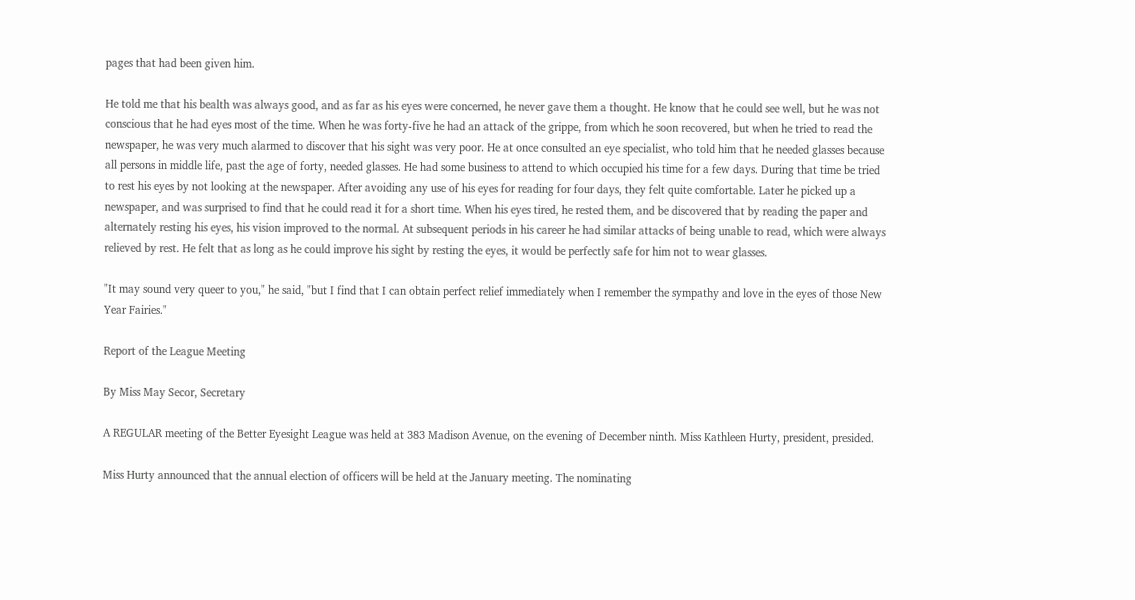pages that had been given him.

He told me that his bealth was always good, and as far as his eyes were concerned, he never gave them a thought. He know that he could see well, but he was not conscious that he had eyes most of the time. When he was forty-five he had an attack of the grippe, from which he soon recovered, but when he tried to read the newspaper, he was very much alarmed to discover that his sight was very poor. He at once consulted an eye specialist, who told him that he needed glasses because all persons in middle life, past the age of forty, needed glasses. He had some business to attend to which occupied his time for a few days. During that time be tried to rest his eyes by not looking at the newspaper. After avoiding any use of his eyes for reading for four days, they felt quite comfortable. Later he picked up a newspaper, and was surprised to find that he could read it for a short time. When his eyes tired, he rested them, and be discovered that by reading the paper and alternately resting his eyes, his vision improved to the normal. At subsequent periods in his career he had similar attacks of being unable to read, which were always relieved by rest. He felt that as long as he could improve his sight by resting the eyes, it would be perfectly safe for him not to wear glasses.

"It may sound very queer to you," he said, "but I find that I can obtain perfect relief immediately when I remember the sympathy and love in the eyes of those New Year Fairies."

Report of the League Meeting

By Miss May Secor, Secretary

A REGULAR meeting of the Better Eyesight League was held at 383 Madison Avenue, on the evening of December ninth. Miss Kathleen Hurty, president, presided.

Miss Hurty announced that the annual election of officers will be held at the January meeting. The nominating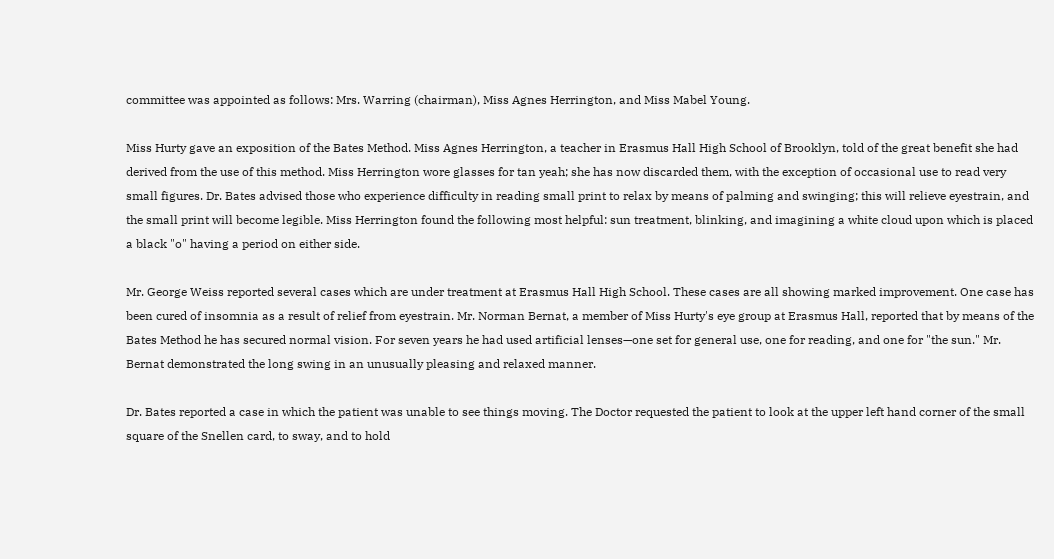committee was appointed as follows: Mrs. Warring (chairman), Miss Agnes Herrington, and Miss Mabel Young.

Miss Hurty gave an exposition of the Bates Method. Miss Agnes Herrington, a teacher in Erasmus Hall High School of Brooklyn, told of the great benefit she had derived from the use of this method. Miss Herrington wore glasses for tan yeah; she has now discarded them, with the exception of occasional use to read very small figures. Dr. Bates advised those who experience difficulty in reading small print to relax by means of palming and swinging; this will relieve eyestrain, and the small print will become legible. Miss Herrington found the following most helpful: sun treatment, blinking, and imagining a white cloud upon which is placed a black "o" having a period on either side.

Mr. George Weiss reported several cases which are under treatment at Erasmus Hall High School. These cases are all showing marked improvement. One case has been cured of insomnia as a result of relief from eyestrain. Mr. Norman Bernat, a member of Miss Hurty's eye group at Erasmus Hall, reported that by means of the Bates Method he has secured normal vision. For seven years he had used artificial lenses—one set for general use, one for reading, and one for "the sun." Mr. Bernat demonstrated the long swing in an unusually pleasing and relaxed manner.

Dr. Bates reported a case in which the patient was unable to see things moving. The Doctor requested the patient to look at the upper left hand corner of the small square of the Snellen card, to sway, and to hold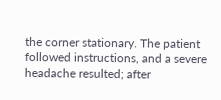the corner stationary. The patient followed instructions, and a severe headache resulted; after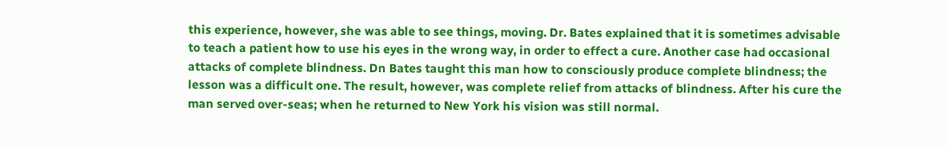this experience, however, she was able to see things, moving. Dr. Bates explained that it is sometimes advisable to teach a patient how to use his eyes in the wrong way, in order to effect a cure. Another case had occasional attacks of complete blindness. Dn Bates taught this man how to consciously produce complete blindness; the lesson was a difficult one. The result, however, was complete relief from attacks of blindness. After his cure the man served over-seas; when he returned to New York his vision was still normal.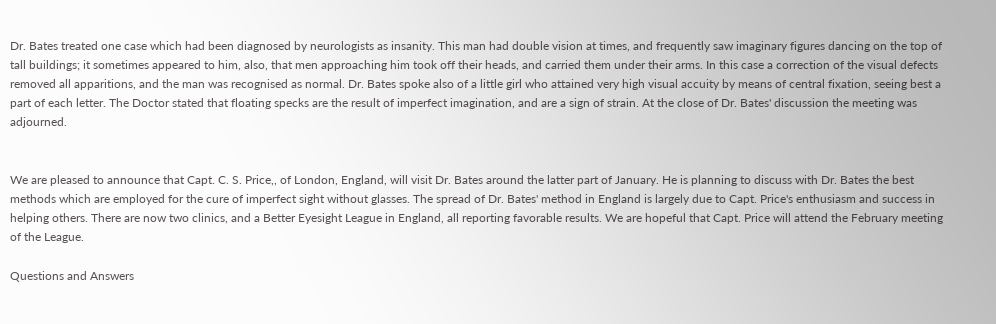Dr. Bates treated one case which had been diagnosed by neurologists as insanity. This man had double vision at times, and frequently saw imaginary figures dancing on the top of tall buildings; it sometimes appeared to him, also, that men approaching him took off their heads, and carried them under their arms. In this case a correction of the visual defects removed all apparitions, and the man was recognised as normal. Dr. Bates spoke also of a little girl who attained very high visual accuity by means of central fixation, seeing best a part of each letter. The Doctor stated that floating specks are the result of imperfect imagination, and are a sign of strain. At the close of Dr. Bates' discussion the meeting was adjourned.


We are pleased to announce that Capt. C. S. Price,, of London, England, will visit Dr. Bates around the latter part of January. He is planning to discuss with Dr. Bates the best methods which are employed for the cure of imperfect sight without glasses. The spread of Dr. Bates' method in England is largely due to Capt. Price's enthusiasm and success in helping others. There are now two clinics, and a Better Eyesight League in England, all reporting favorable results. We are hopeful that Capt. Price will attend the February meeting of the League.

Questions and Answers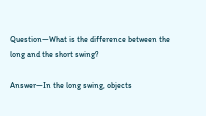Question—What is the difference between the long and the short swing?

Answer—In the long swing, objects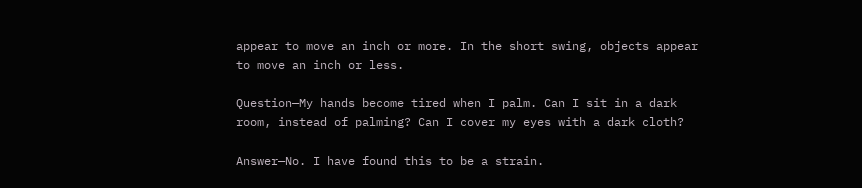appear to move an inch or more. In the short swing, objects appear to move an inch or less.

Question—My hands become tired when I palm. Can I sit in a dark room, instead of palming? Can I cover my eyes with a dark cloth?

Answer—No. I have found this to be a strain.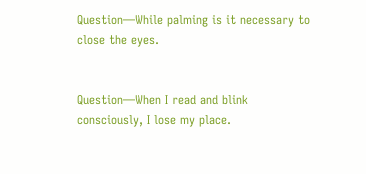Question—While palming is it necessary to close the eyes.


Question—When I read and blink consciously, I lose my place.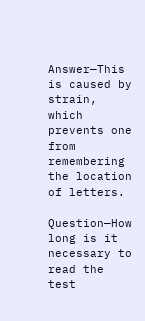Answer—This is caused by strain, which prevents one from remembering the location of letters.

Question—How long is it necessary to read the test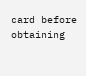card before obtaining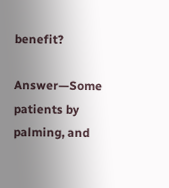benefit?

Answer—Some patients by palming, and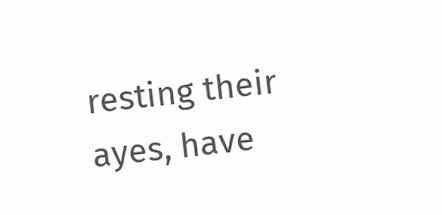resting their ayes, have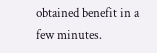obtained benefit in a few minutes.